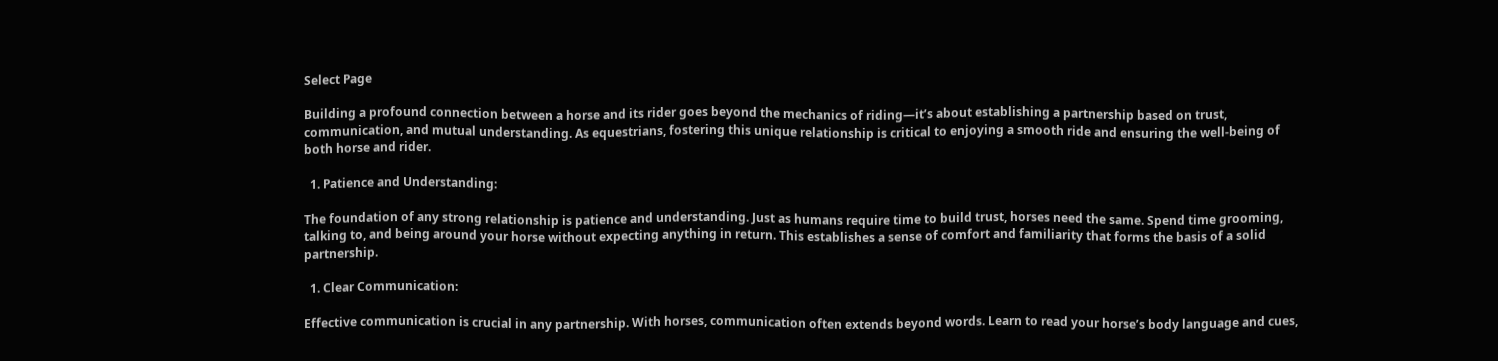Select Page

Building a profound connection between a horse and its rider goes beyond the mechanics of riding—it’s about establishing a partnership based on trust, communication, and mutual understanding. As equestrians, fostering this unique relationship is critical to enjoying a smooth ride and ensuring the well-being of both horse and rider.

  1. Patience and Understanding:

The foundation of any strong relationship is patience and understanding. Just as humans require time to build trust, horses need the same. Spend time grooming, talking to, and being around your horse without expecting anything in return. This establishes a sense of comfort and familiarity that forms the basis of a solid partnership.

  1. Clear Communication:

Effective communication is crucial in any partnership. With horses, communication often extends beyond words. Learn to read your horse’s body language and cues,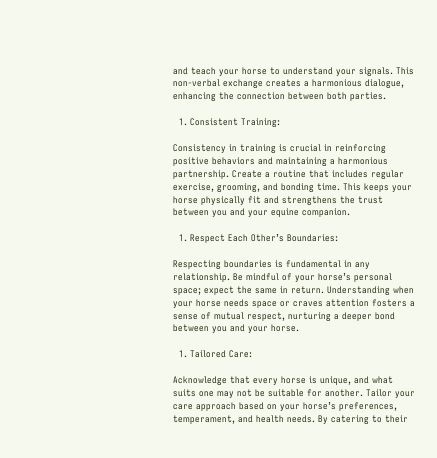and teach your horse to understand your signals. This non-verbal exchange creates a harmonious dialogue, enhancing the connection between both parties.

  1. Consistent Training:

Consistency in training is crucial in reinforcing positive behaviors and maintaining a harmonious partnership. Create a routine that includes regular exercise, grooming, and bonding time. This keeps your horse physically fit and strengthens the trust between you and your equine companion.

  1. Respect Each Other’s Boundaries:

Respecting boundaries is fundamental in any relationship. Be mindful of your horse’s personal space; expect the same in return. Understanding when your horse needs space or craves attention fosters a sense of mutual respect, nurturing a deeper bond between you and your horse.

  1. Tailored Care:

Acknowledge that every horse is unique, and what suits one may not be suitable for another. Tailor your care approach based on your horse’s preferences, temperament, and health needs. By catering to their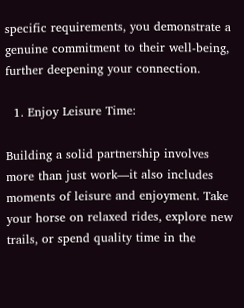specific requirements, you demonstrate a genuine commitment to their well-being, further deepening your connection.

  1. Enjoy Leisure Time:

Building a solid partnership involves more than just work—it also includes moments of leisure and enjoyment. Take your horse on relaxed rides, explore new trails, or spend quality time in the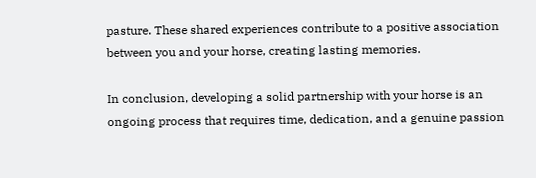pasture. These shared experiences contribute to a positive association between you and your horse, creating lasting memories.

In conclusion, developing a solid partnership with your horse is an ongoing process that requires time, dedication, and a genuine passion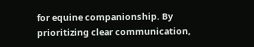for equine companionship. By prioritizing clear communication,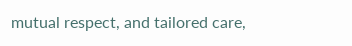mutual respect, and tailored care,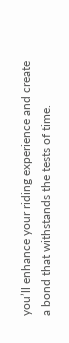you’ll enhance your riding experience and create a bond that withstands the tests of time.